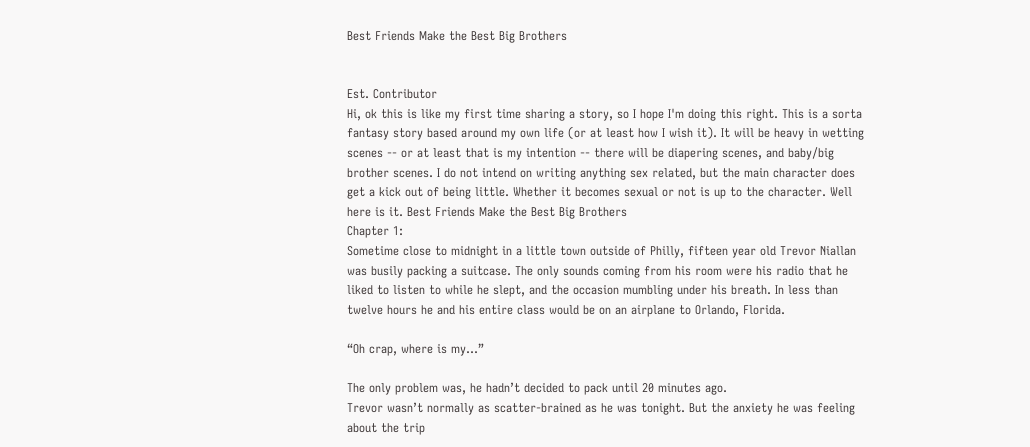Best Friends Make the Best Big Brothers


Est. Contributor
Hi, ok this is like my first time sharing a story, so I hope I'm doing this right. This is a sorta fantasy story based around my own life (or at least how I wish it). It will be heavy in wetting scenes -- or at least that is my intention -- there will be diapering scenes, and baby/big brother scenes. I do not intend on writing anything sex related, but the main character does get a kick out of being little. Whether it becomes sexual or not is up to the character. Well here is it. Best Friends Make the Best Big Brothers
Chapter 1:
Sometime close to midnight in a little town outside of Philly, fifteen year old Trevor Niallan was busily packing a suitcase. The only sounds coming from his room were his radio that he liked to listen to while he slept, and the occasion mumbling under his breath. In less than twelve hours he and his entire class would be on an airplane to Orlando, Florida.

“Oh crap, where is my…”

The only problem was, he hadn’t decided to pack until 20 minutes ago.
Trevor wasn’t normally as scatter-brained as he was tonight. But the anxiety he was feeling about the trip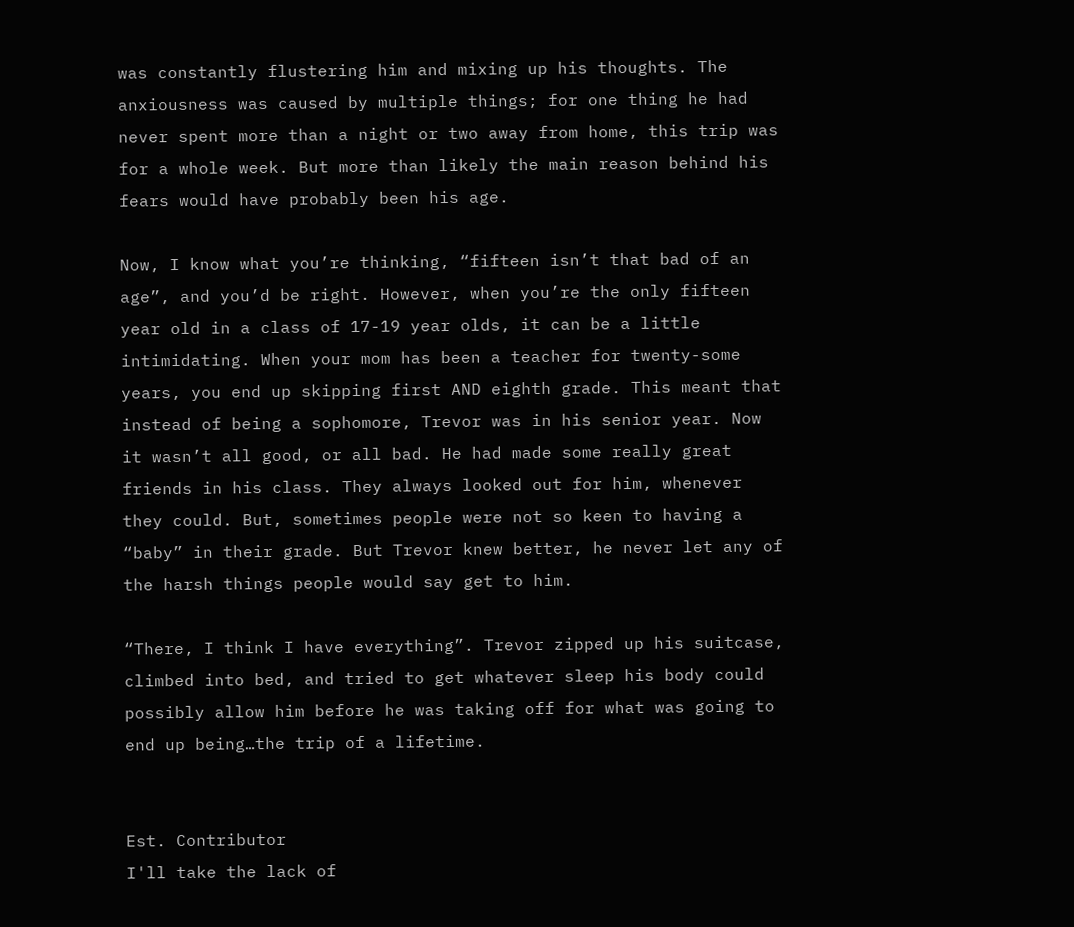was constantly flustering him and mixing up his thoughts. The anxiousness was caused by multiple things; for one thing he had never spent more than a night or two away from home, this trip was for a whole week. But more than likely the main reason behind his fears would have probably been his age.

Now, I know what you’re thinking, “fifteen isn’t that bad of an age”, and you’d be right. However, when you’re the only fifteen year old in a class of 17-19 year olds, it can be a little intimidating. When your mom has been a teacher for twenty-some years, you end up skipping first AND eighth grade. This meant that instead of being a sophomore, Trevor was in his senior year. Now it wasn’t all good, or all bad. He had made some really great friends in his class. They always looked out for him, whenever they could. But, sometimes people were not so keen to having a “baby” in their grade. But Trevor knew better, he never let any of the harsh things people would say get to him.

“There, I think I have everything”. Trevor zipped up his suitcase, climbed into bed, and tried to get whatever sleep his body could possibly allow him before he was taking off for what was going to end up being…the trip of a lifetime.


Est. Contributor
I'll take the lack of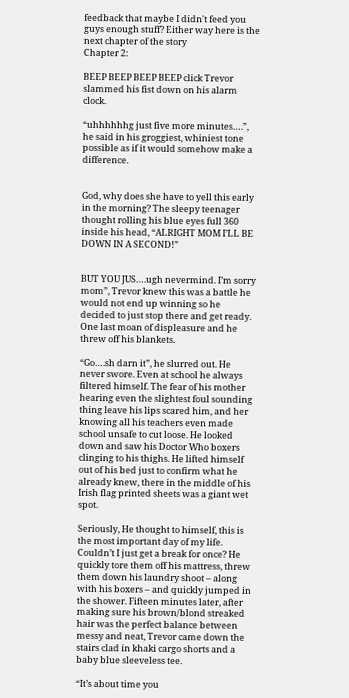feedback that maybe I didn't feed you guys enough stuff? Either way here is the next chapter of the story
Chapter 2:

BEEP BEEP BEEP BEEP click Trevor slammed his fist down on his alarm clock.

“uhhhhhhg just five more minutes….”, he said in his groggiest, whiniest tone possible as if it would somehow make a difference.


God, why does she have to yell this early in the morning? The sleepy teenager thought rolling his blue eyes full 360 inside his head, “ALRIGHT MOM I’LL BE DOWN IN A SECOND!”


BUT YOU JUS….ugh nevermind. I’m sorry mom”, Trevor knew this was a battle he would not end up winning so he decided to just stop there and get ready. One last moan of displeasure and he threw off his blankets.

“Go….sh darn it”, he slurred out. He never swore. Even at school he always filtered himself. The fear of his mother hearing even the slightest foul sounding thing leave his lips scared him, and her knowing all his teachers even made school unsafe to cut loose. He looked down and saw his Doctor Who boxers clinging to his thighs. He lifted himself out of his bed just to confirm what he already knew, there in the middle of his Irish flag printed sheets was a giant wet spot.

Seriously, He thought to himself, this is the most important day of my life. Couldn’t I just get a break for once? He quickly tore them off his mattress, threw them down his laundry shoot – along with his boxers – and quickly jumped in the shower. Fifteen minutes later, after making sure his brown/blond streaked hair was the perfect balance between messy and neat, Trevor came down the stairs clad in khaki cargo shorts and a baby blue sleeveless tee.

“It’s about time you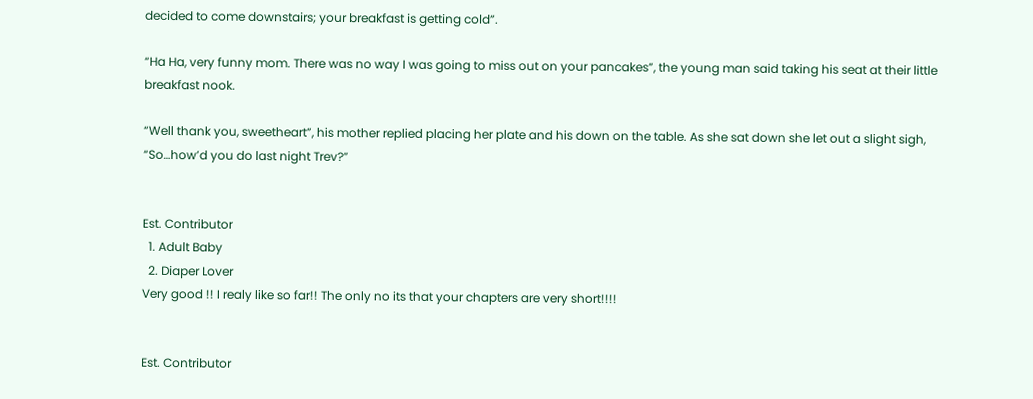decided to come downstairs; your breakfast is getting cold”.

“Ha Ha, very funny mom. There was no way I was going to miss out on your pancakes”, the young man said taking his seat at their little breakfast nook.

“Well thank you, sweetheart”, his mother replied placing her plate and his down on the table. As she sat down she let out a slight sigh, “So…how’d you do last night Trev?”


Est. Contributor
  1. Adult Baby
  2. Diaper Lover
Very good !! I realy like so far!! The only no its that your chapters are very short!!!!


Est. Contributor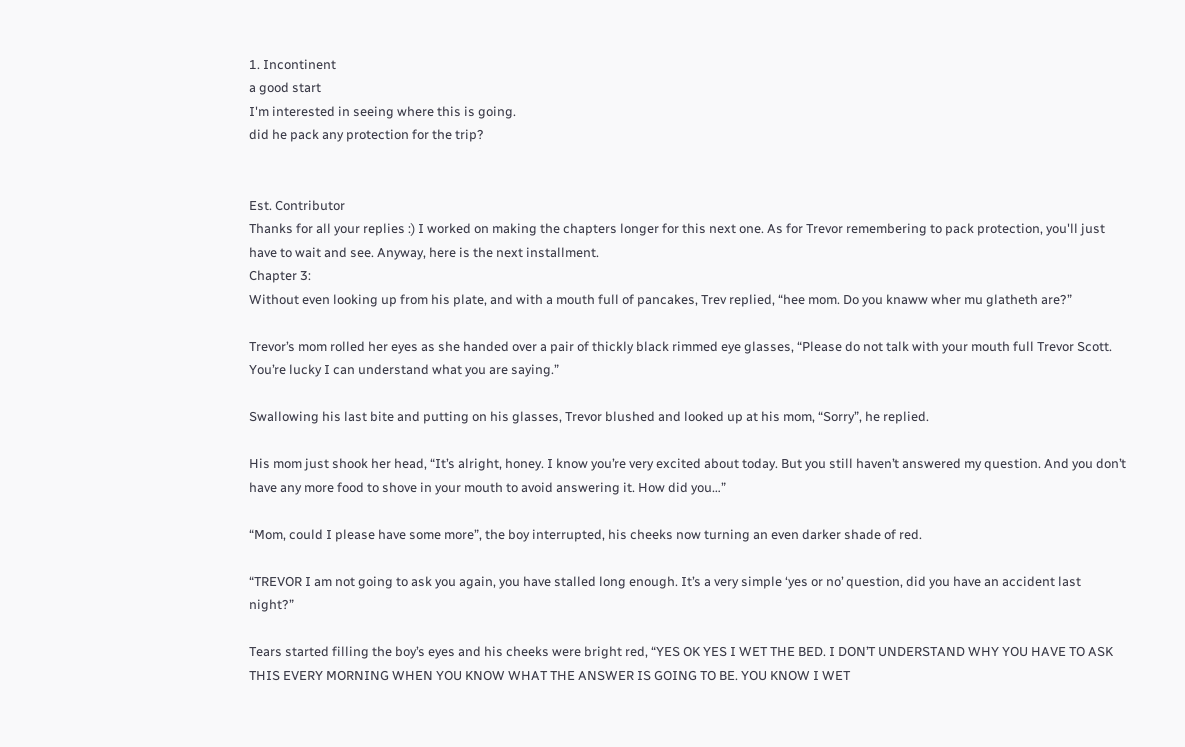1. Incontinent
a good start
I'm interested in seeing where this is going.
did he pack any protection for the trip?


Est. Contributor
Thanks for all your replies :) I worked on making the chapters longer for this next one. As for Trevor remembering to pack protection, you'll just have to wait and see. Anyway, here is the next installment.
Chapter 3:
Without even looking up from his plate, and with a mouth full of pancakes, Trev replied, “hee mom. Do you knaww wher mu glatheth are?”

Trevor’s mom rolled her eyes as she handed over a pair of thickly black rimmed eye glasses, “Please do not talk with your mouth full Trevor Scott. You’re lucky I can understand what you are saying.”

Swallowing his last bite and putting on his glasses, Trevor blushed and looked up at his mom, “Sorry”, he replied.

His mom just shook her head, “It’s alright, honey. I know you’re very excited about today. But you still haven’t answered my question. And you don’t have any more food to shove in your mouth to avoid answering it. How did you…”

“Mom, could I please have some more”, the boy interrupted, his cheeks now turning an even darker shade of red.

“TREVOR I am not going to ask you again, you have stalled long enough. It’s a very simple ‘yes or no’ question, did you have an accident last night?”

Tears started filling the boy’s eyes and his cheeks were bright red, “YES OK YES I WET THE BED. I DON’T UNDERSTAND WHY YOU HAVE TO ASK THIS EVERY MORNING WHEN YOU KNOW WHAT THE ANSWER IS GOING TO BE. YOU KNOW I WET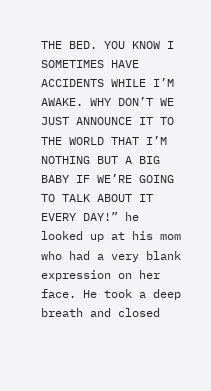THE BED. YOU KNOW I SOMETIMES HAVE ACCIDENTS WHILE I’M AWAKE. WHY DON’T WE JUST ANNOUNCE IT TO THE WORLD THAT I’M NOTHING BUT A BIG BABY IF WE’RE GOING TO TALK ABOUT IT EVERY DAY!” he looked up at his mom who had a very blank expression on her face. He took a deep breath and closed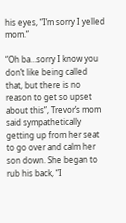his eyes, “I’m sorry I yelled mom.”

“Oh ba…sorry I know you don’t like being called that, but there is no reason to get so upset about this”, Trevor’s mom said sympathetically getting up from her seat to go over and calm her son down. She began to rub his back, “I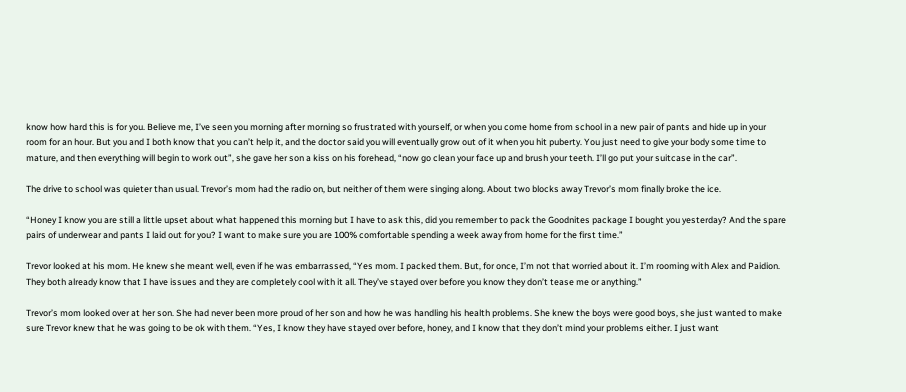know how hard this is for you. Believe me, I’ve seen you morning after morning so frustrated with yourself, or when you come home from school in a new pair of pants and hide up in your room for an hour. But you and I both know that you can’t help it, and the doctor said you will eventually grow out of it when you hit puberty. You just need to give your body some time to mature, and then everything will begin to work out”, she gave her son a kiss on his forehead, “now go clean your face up and brush your teeth. I’ll go put your suitcase in the car”.

The drive to school was quieter than usual. Trevor’s mom had the radio on, but neither of them were singing along. About two blocks away Trevor’s mom finally broke the ice.

“Honey I know you are still a little upset about what happened this morning but I have to ask this, did you remember to pack the Goodnites package I bought you yesterday? And the spare pairs of underwear and pants I laid out for you? I want to make sure you are 100% comfortable spending a week away from home for the first time.”

Trevor looked at his mom. He knew she meant well, even if he was embarrassed, “Yes mom. I packed them. But, for once, I’m not that worried about it. I’m rooming with Alex and Paidion. They both already know that I have issues and they are completely cool with it all. They’ve stayed over before you know they don’t tease me or anything.”

Trevor’s mom looked over at her son. She had never been more proud of her son and how he was handling his health problems. She knew the boys were good boys, she just wanted to make sure Trevor knew that he was going to be ok with them. “Yes, I know they have stayed over before, honey, and I know that they don’t mind your problems either. I just want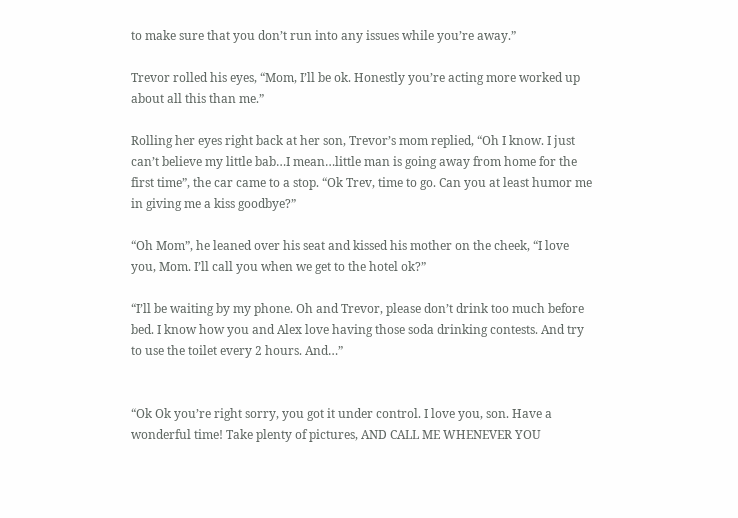to make sure that you don’t run into any issues while you’re away.”

Trevor rolled his eyes, “Mom, I’ll be ok. Honestly you’re acting more worked up about all this than me.”

Rolling her eyes right back at her son, Trevor’s mom replied, “Oh I know. I just can’t believe my little bab…I mean…little man is going away from home for the first time”, the car came to a stop. “Ok Trev, time to go. Can you at least humor me in giving me a kiss goodbye?”

“Oh Mom”, he leaned over his seat and kissed his mother on the cheek, “I love you, Mom. I’ll call you when we get to the hotel ok?”

“I’ll be waiting by my phone. Oh and Trevor, please don’t drink too much before bed. I know how you and Alex love having those soda drinking contests. And try to use the toilet every 2 hours. And…”


“Ok Ok you’re right sorry, you got it under control. I love you, son. Have a wonderful time! Take plenty of pictures, AND CALL ME WHENEVER YOU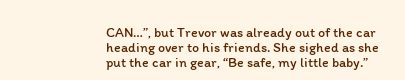CAN…”, but Trevor was already out of the car heading over to his friends. She sighed as she put the car in gear, “Be safe, my little baby.”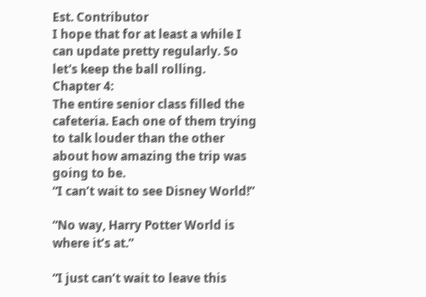Est. Contributor
I hope that for at least a while I can update pretty regularly. So let's keep the ball rolling.
Chapter 4:
The entire senior class filled the cafeteria. Each one of them trying to talk louder than the other about how amazing the trip was going to be.
“I can’t wait to see Disney World!”

“No way, Harry Potter World is where it’s at.”

“I just can’t wait to leave this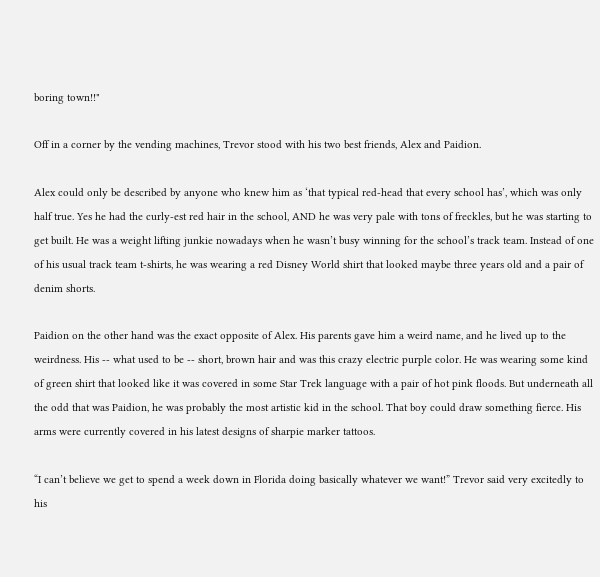boring town!!"

Off in a corner by the vending machines, Trevor stood with his two best friends, Alex and Paidion.

Alex could only be described by anyone who knew him as ‘that typical red-head that every school has’, which was only half true. Yes he had the curly-est red hair in the school, AND he was very pale with tons of freckles, but he was starting to get built. He was a weight lifting junkie nowadays when he wasn’t busy winning for the school’s track team. Instead of one of his usual track team t-shirts, he was wearing a red Disney World shirt that looked maybe three years old and a pair of denim shorts.

Paidion on the other hand was the exact opposite of Alex. His parents gave him a weird name, and he lived up to the weirdness. His -- what used to be -- short, brown hair and was this crazy electric purple color. He was wearing some kind of green shirt that looked like it was covered in some Star Trek language with a pair of hot pink floods. But underneath all the odd that was Paidion, he was probably the most artistic kid in the school. That boy could draw something fierce. His arms were currently covered in his latest designs of sharpie marker tattoos.

“I can’t believe we get to spend a week down in Florida doing basically whatever we want!” Trevor said very excitedly to his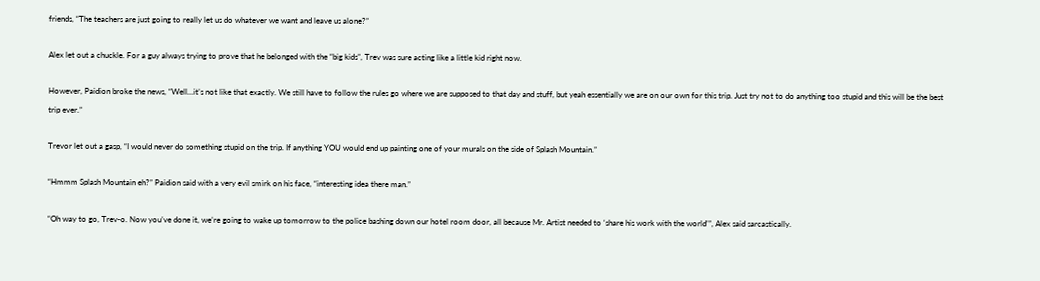friends, “The teachers are just going to really let us do whatever we want and leave us alone?”

Alex let out a chuckle. For a guy always trying to prove that he belonged with the “big kids”, Trev was sure acting like a little kid right now.

However, Paidion broke the news, “Well…it’s not like that exactly. We still have to follow the rules go where we are supposed to that day and stuff, but yeah essentially we are on our own for this trip. Just try not to do anything too stupid and this will be the best trip ever.”

Trevor let out a gasp, “I would never do something stupid on the trip. If anything YOU would end up painting one of your murals on the side of Splash Mountain.”

“Hmmm Splash Mountain eh?” Paidion said with a very evil smirk on his face, “interesting idea there man.”

“Oh way to go, Trev-o. Now you’ve done it, we’re going to wake up tomorrow to the police bashing down our hotel room door, all because Mr. Artist needed to ‘share his work with the world’”, Alex said sarcastically.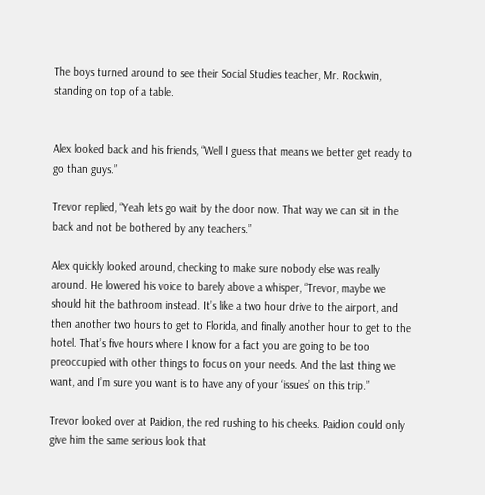The boys turned around to see their Social Studies teacher, Mr. Rockwin, standing on top of a table.


Alex looked back and his friends, “Well I guess that means we better get ready to go than guys.”

Trevor replied, “Yeah lets go wait by the door now. That way we can sit in the back and not be bothered by any teachers.”

Alex quickly looked around, checking to make sure nobody else was really around. He lowered his voice to barely above a whisper, “Trevor, maybe we should hit the bathroom instead. It’s like a two hour drive to the airport, and then another two hours to get to Florida, and finally another hour to get to the hotel. That’s five hours where I know for a fact you are going to be too preoccupied with other things to focus on your needs. And the last thing we want, and I’m sure you want is to have any of your ‘issues’ on this trip.”

Trevor looked over at Paidion, the red rushing to his cheeks. Paidion could only give him the same serious look that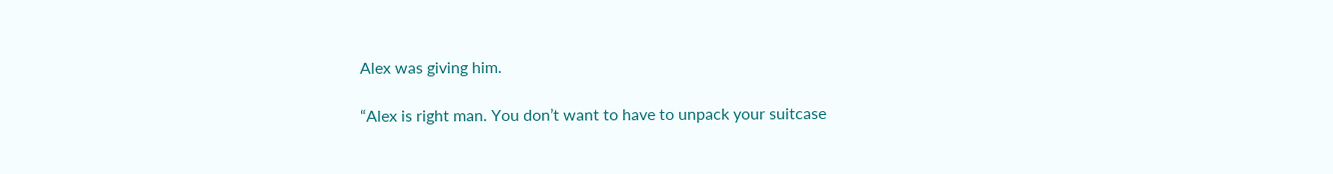Alex was giving him.

“Alex is right man. You don’t want to have to unpack your suitcase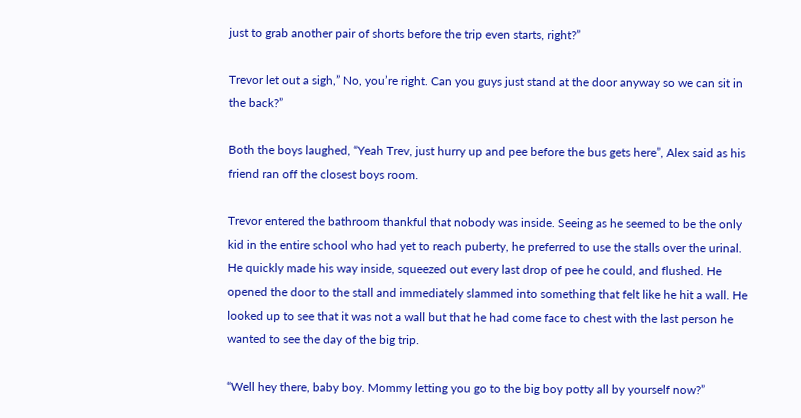just to grab another pair of shorts before the trip even starts, right?”

Trevor let out a sigh,” No, you’re right. Can you guys just stand at the door anyway so we can sit in the back?”

Both the boys laughed, “Yeah Trev, just hurry up and pee before the bus gets here”, Alex said as his friend ran off the closest boys room.

Trevor entered the bathroom thankful that nobody was inside. Seeing as he seemed to be the only kid in the entire school who had yet to reach puberty, he preferred to use the stalls over the urinal. He quickly made his way inside, squeezed out every last drop of pee he could, and flushed. He opened the door to the stall and immediately slammed into something that felt like he hit a wall. He looked up to see that it was not a wall but that he had come face to chest with the last person he wanted to see the day of the big trip.

“Well hey there, baby boy. Mommy letting you go to the big boy potty all by yourself now?”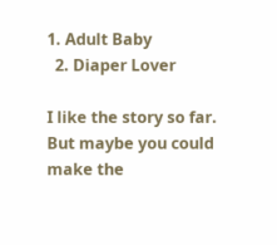1. Adult Baby
  2. Diaper Lover

I like the story so far.
But maybe you could make the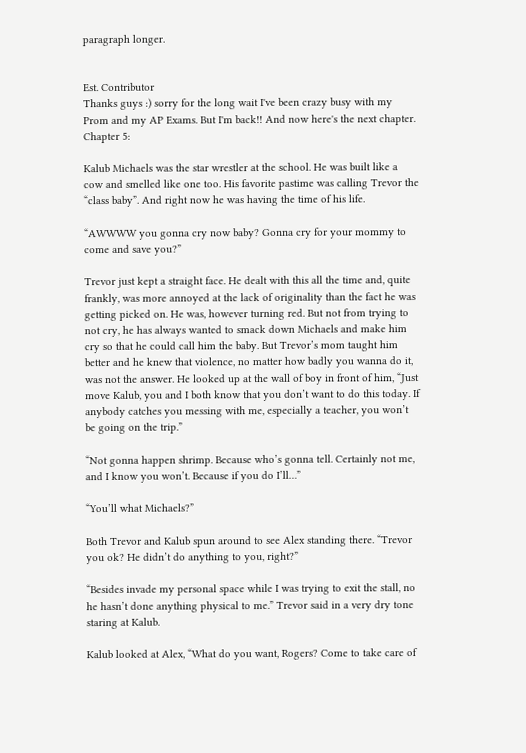paragraph longer.


Est. Contributor
Thanks guys :) sorry for the long wait I've been crazy busy with my Prom and my AP Exams. But I'm back!! And now here's the next chapter.
Chapter 5:

Kalub Michaels was the star wrestler at the school. He was built like a cow and smelled like one too. His favorite pastime was calling Trevor the “class baby”. And right now he was having the time of his life.

“AWWWW you gonna cry now baby? Gonna cry for your mommy to come and save you?”

Trevor just kept a straight face. He dealt with this all the time and, quite frankly, was more annoyed at the lack of originality than the fact he was getting picked on. He was, however turning red. But not from trying to not cry, he has always wanted to smack down Michaels and make him cry so that he could call him the baby. But Trevor’s mom taught him better and he knew that violence, no matter how badly you wanna do it, was not the answer. He looked up at the wall of boy in front of him, “Just move Kalub, you and I both know that you don’t want to do this today. If anybody catches you messing with me, especially a teacher, you won’t be going on the trip.”

“Not gonna happen shrimp. Because who’s gonna tell. Certainly not me, and I know you won’t. Because if you do I’ll…”

“You’ll what Michaels?”

Both Trevor and Kalub spun around to see Alex standing there. “Trevor you ok? He didn’t do anything to you, right?”

“Besides invade my personal space while I was trying to exit the stall, no he hasn’t done anything physical to me.” Trevor said in a very dry tone staring at Kalub.

Kalub looked at Alex, “What do you want, Rogers? Come to take care of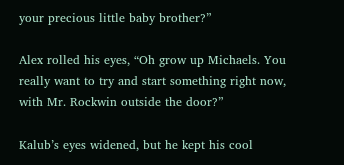your precious little baby brother?”

Alex rolled his eyes, “Oh grow up Michaels. You really want to try and start something right now, with Mr. Rockwin outside the door?”

Kalub’s eyes widened, but he kept his cool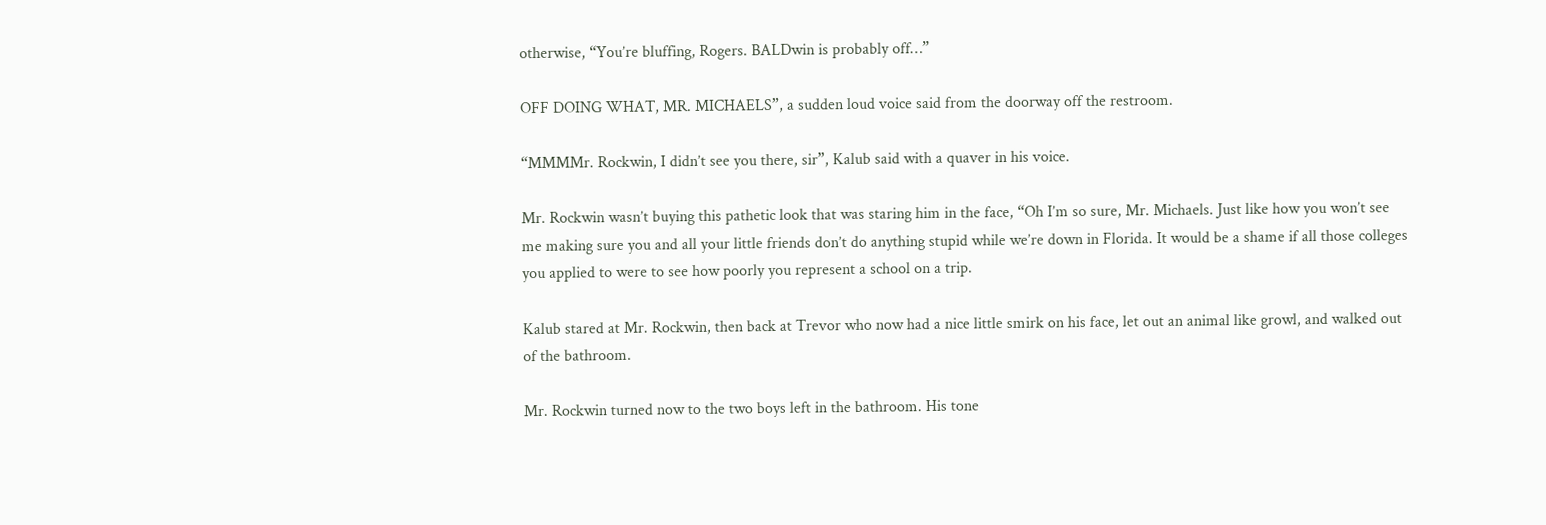otherwise, “You’re bluffing, Rogers. BALDwin is probably off…”

OFF DOING WHAT, MR. MICHAELS”, a sudden loud voice said from the doorway off the restroom.

“MMMMr. Rockwin, I didn’t see you there, sir”, Kalub said with a quaver in his voice.

Mr. Rockwin wasn’t buying this pathetic look that was staring him in the face, “Oh I’m so sure, Mr. Michaels. Just like how you won’t see me making sure you and all your little friends don’t do anything stupid while we’re down in Florida. It would be a shame if all those colleges you applied to were to see how poorly you represent a school on a trip.

Kalub stared at Mr. Rockwin, then back at Trevor who now had a nice little smirk on his face, let out an animal like growl, and walked out of the bathroom.

Mr. Rockwin turned now to the two boys left in the bathroom. His tone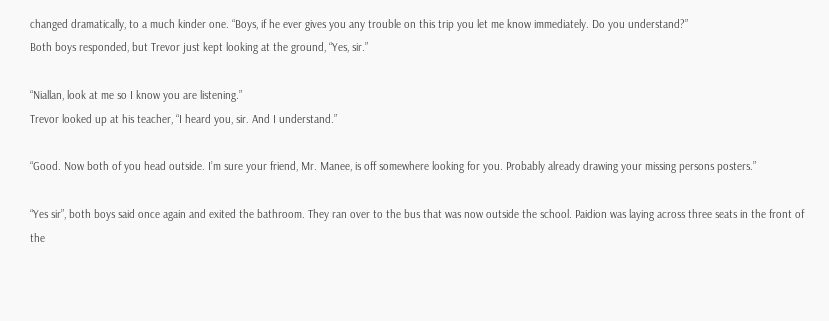changed dramatically, to a much kinder one. “Boys, if he ever gives you any trouble on this trip you let me know immediately. Do you understand?”
Both boys responded, but Trevor just kept looking at the ground, “Yes, sir.”

“Niallan, look at me so I know you are listening.”
Trevor looked up at his teacher, “I heard you, sir. And I understand.”

“Good. Now both of you head outside. I’m sure your friend, Mr. Manee, is off somewhere looking for you. Probably already drawing your missing persons posters.”

“Yes sir”, both boys said once again and exited the bathroom. They ran over to the bus that was now outside the school. Paidion was laying across three seats in the front of the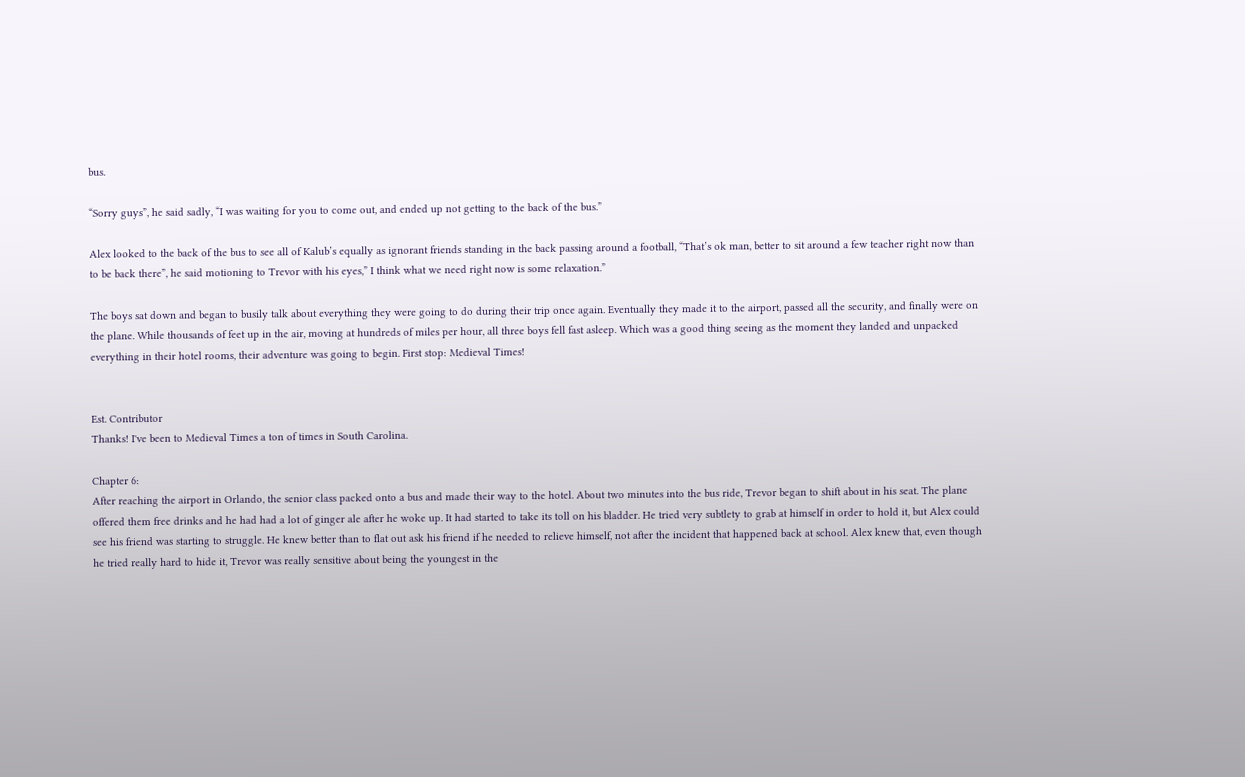bus.

“Sorry guys”, he said sadly, “I was waiting for you to come out, and ended up not getting to the back of the bus.”

Alex looked to the back of the bus to see all of Kalub’s equally as ignorant friends standing in the back passing around a football, “That’s ok man, better to sit around a few teacher right now than to be back there”, he said motioning to Trevor with his eyes,” I think what we need right now is some relaxation.”

The boys sat down and began to busily talk about everything they were going to do during their trip once again. Eventually they made it to the airport, passed all the security, and finally were on the plane. While thousands of feet up in the air, moving at hundreds of miles per hour, all three boys fell fast asleep. Which was a good thing seeing as the moment they landed and unpacked everything in their hotel rooms, their adventure was going to begin. First stop: Medieval Times!


Est. Contributor
Thanks! I've been to Medieval Times a ton of times in South Carolina.

Chapter 6:
After reaching the airport in Orlando, the senior class packed onto a bus and made their way to the hotel. About two minutes into the bus ride, Trevor began to shift about in his seat. The plane offered them free drinks and he had had a lot of ginger ale after he woke up. It had started to take its toll on his bladder. He tried very subtlety to grab at himself in order to hold it, but Alex could see his friend was starting to struggle. He knew better than to flat out ask his friend if he needed to relieve himself, not after the incident that happened back at school. Alex knew that, even though he tried really hard to hide it, Trevor was really sensitive about being the youngest in the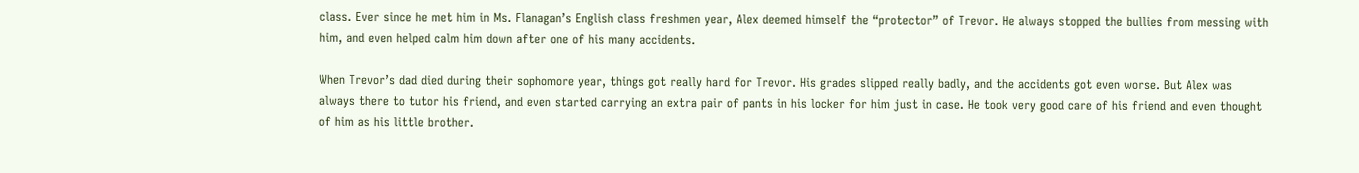class. Ever since he met him in Ms. Flanagan’s English class freshmen year, Alex deemed himself the “protector” of Trevor. He always stopped the bullies from messing with him, and even helped calm him down after one of his many accidents.

When Trevor’s dad died during their sophomore year, things got really hard for Trevor. His grades slipped really badly, and the accidents got even worse. But Alex was always there to tutor his friend, and even started carrying an extra pair of pants in his locker for him just in case. He took very good care of his friend and even thought of him as his little brother.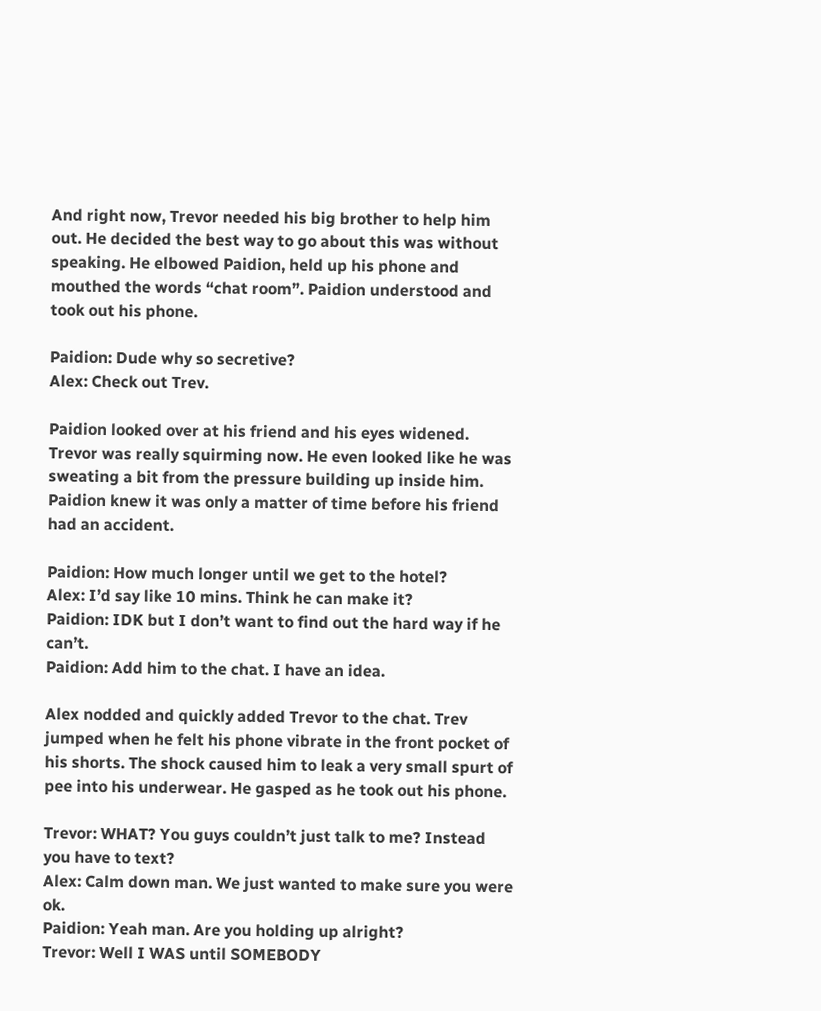And right now, Trevor needed his big brother to help him out. He decided the best way to go about this was without speaking. He elbowed Paidion, held up his phone and mouthed the words “chat room”. Paidion understood and took out his phone.

Paidion: Dude why so secretive?
Alex: Check out Trev.

Paidion looked over at his friend and his eyes widened. Trevor was really squirming now. He even looked like he was sweating a bit from the pressure building up inside him. Paidion knew it was only a matter of time before his friend had an accident.

Paidion: How much longer until we get to the hotel?
Alex: I’d say like 10 mins. Think he can make it?
Paidion: IDK but I don’t want to find out the hard way if he can’t.
Paidion: Add him to the chat. I have an idea.

Alex nodded and quickly added Trevor to the chat. Trev jumped when he felt his phone vibrate in the front pocket of his shorts. The shock caused him to leak a very small spurt of pee into his underwear. He gasped as he took out his phone.

Trevor: WHAT? You guys couldn’t just talk to me? Instead you have to text?
Alex: Calm down man. We just wanted to make sure you were ok.
Paidion: Yeah man. Are you holding up alright?
Trevor: Well I WAS until SOMEBODY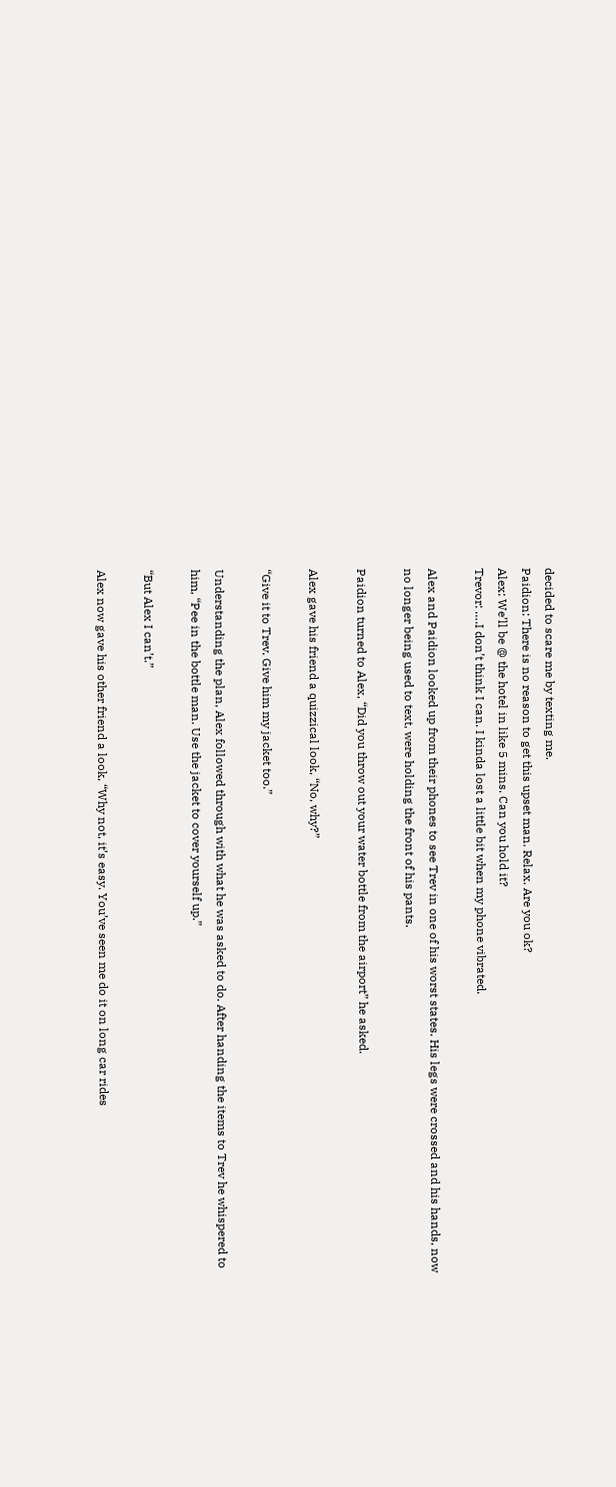decided to scare me by texting me.
Paidion: There is no reason to get this upset man. Relax. Are you ok?
Alex: We’ll be @ the hotel in like 5 mins. Can you hold it?
Trevor: ….I don’t think I can. I kinda lost a little bit when my phone vibrated.

Alex and Paidion looked up from their phones to see Trev in one of his worst states. His legs were crossed and his hands, now no longer being used to text, were holding the front of his pants.

Paidion turned to Alex, “Did you throw out your water bottle from the airport” he asked.

Alex gave his friend a quizzical look, “No, why?”

“Give it to Trev. Give him my jacket too.”

Understanding the plan, Alex followed through with what he was asked to do. After handing the items to Trev he whispered to him, “Pee in the bottle man. Use the jacket to cover yourself up.”

“But Alex I can’t.”

Alex now gave his other friend a look, “Why not, it’s easy. You’ve seen me do it on long car rides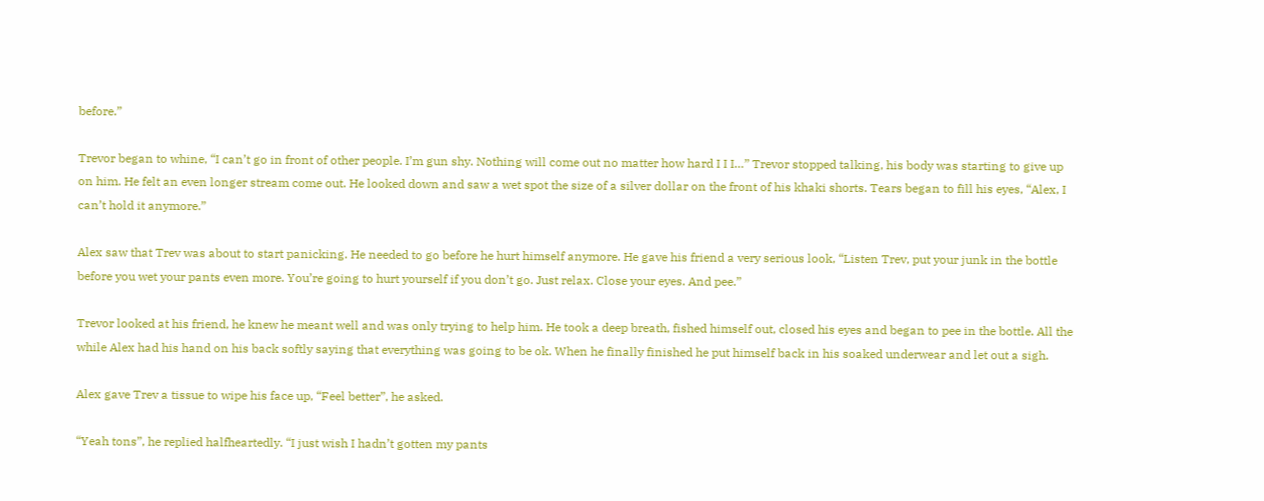before.”

Trevor began to whine, “I can’t go in front of other people. I’m gun shy. Nothing will come out no matter how hard I I I…” Trevor stopped talking, his body was starting to give up on him. He felt an even longer stream come out. He looked down and saw a wet spot the size of a silver dollar on the front of his khaki shorts. Tears began to fill his eyes, “Alex, I can’t hold it anymore.”

Alex saw that Trev was about to start panicking. He needed to go before he hurt himself anymore. He gave his friend a very serious look, “Listen Trev, put your junk in the bottle before you wet your pants even more. You’re going to hurt yourself if you don’t go. Just relax. Close your eyes. And pee.”

Trevor looked at his friend, he knew he meant well and was only trying to help him. He took a deep breath, fished himself out, closed his eyes and began to pee in the bottle. All the while Alex had his hand on his back softly saying that everything was going to be ok. When he finally finished he put himself back in his soaked underwear and let out a sigh.

Alex gave Trev a tissue to wipe his face up, “Feel better”, he asked.

“Yeah tons”, he replied halfheartedly. “I just wish I hadn’t gotten my pants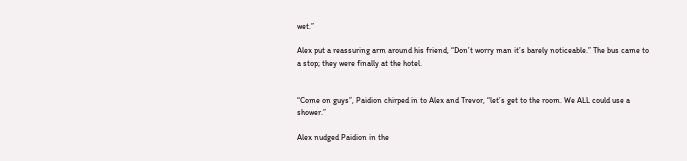wet.”

Alex put a reassuring arm around his friend, “Don’t worry man it’s barely noticeable.” The bus came to a stop; they were finally at the hotel.


“Come on guys”, Paidion chirped in to Alex and Trevor, “let’s get to the room. We ALL could use a shower.”

Alex nudged Paidion in the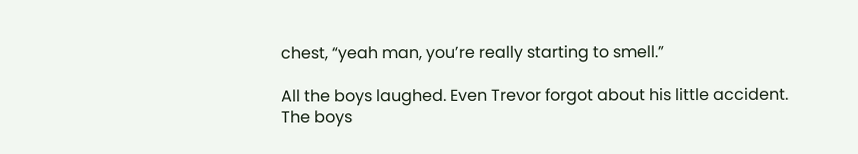chest, “yeah man, you’re really starting to smell.”

All the boys laughed. Even Trevor forgot about his little accident. The boys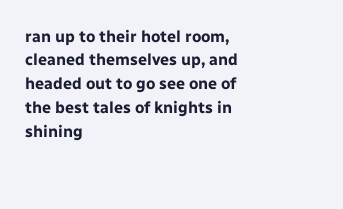ran up to their hotel room, cleaned themselves up, and headed out to go see one of the best tales of knights in shining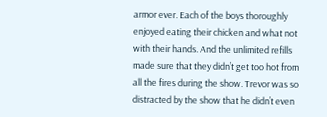armor ever. Each of the boys thoroughly enjoyed eating their chicken and what not with their hands. And the unlimited refills made sure that they didn’t get too hot from all the fires during the show. Trevor was so distracted by the show that he didn’t even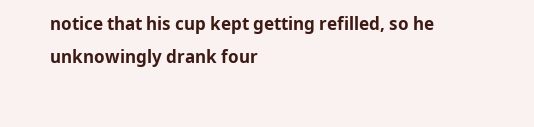notice that his cup kept getting refilled, so he unknowingly drank four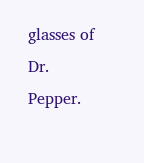glasses of Dr. Pepper.